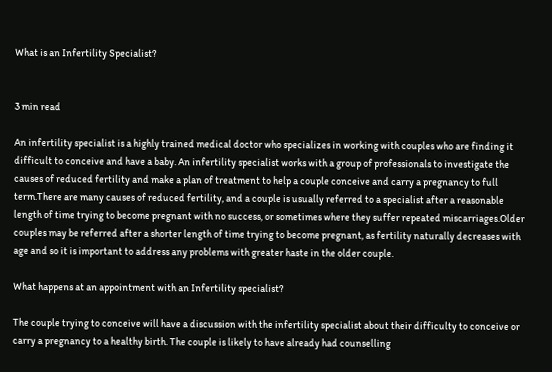What is an Infertility Specialist?


3 min read

An infertility specialist is a highly trained medical doctor who specializes in working with couples who are finding it difficult to conceive and have a baby. An infertility specialist works with a group of professionals to investigate the causes of reduced fertility and make a plan of treatment to help a couple conceive and carry a pregnancy to full term.There are many causes of reduced fertility, and a couple is usually referred to a specialist after a reasonable length of time trying to become pregnant with no success, or sometimes where they suffer repeated miscarriages.Older couples may be referred after a shorter length of time trying to become pregnant, as fertility naturally decreases with age and so it is important to address any problems with greater haste in the older couple.

What happens at an appointment with an Infertility specialist?

The couple trying to conceive will have a discussion with the infertility specialist about their difficulty to conceive or carry a pregnancy to a healthy birth. The couple is likely to have already had counselling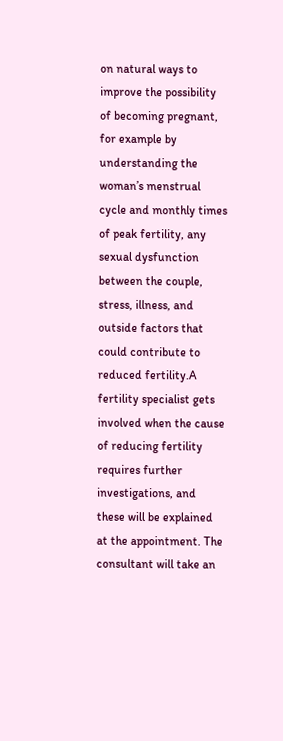on natural ways to improve the possibility of becoming pregnant, for example by understanding the woman’s menstrual cycle and monthly times of peak fertility, any sexual dysfunction between the couple, stress, illness, and outside factors that could contribute to reduced fertility.A fertility specialist gets involved when the cause of reducing fertility requires further investigations, and these will be explained at the appointment. The consultant will take an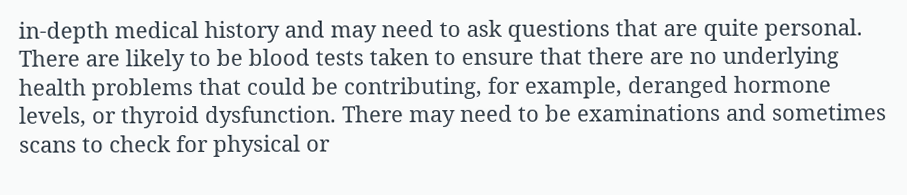in-depth medical history and may need to ask questions that are quite personal. There are likely to be blood tests taken to ensure that there are no underlying health problems that could be contributing, for example, deranged hormone levels, or thyroid dysfunction. There may need to be examinations and sometimes scans to check for physical or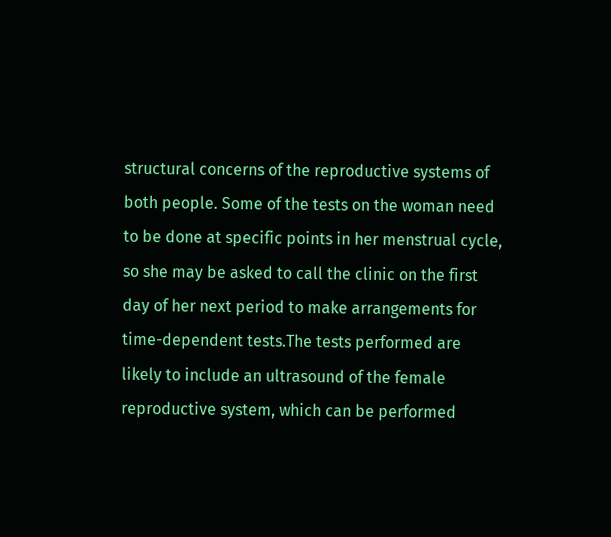structural concerns of the reproductive systems of both people. Some of the tests on the woman need to be done at specific points in her menstrual cycle, so she may be asked to call the clinic on the first day of her next period to make arrangements for time-dependent tests.The tests performed are likely to include an ultrasound of the female reproductive system, which can be performed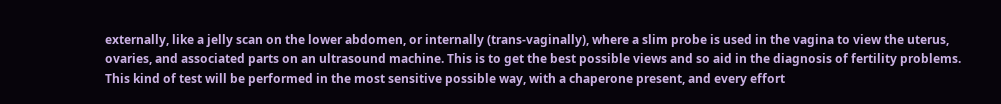externally, like a jelly scan on the lower abdomen, or internally (trans-vaginally), where a slim probe is used in the vagina to view the uterus, ovaries, and associated parts on an ultrasound machine. This is to get the best possible views and so aid in the diagnosis of fertility problems. This kind of test will be performed in the most sensitive possible way, with a chaperone present, and every effort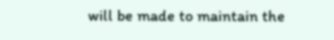will be made to maintain the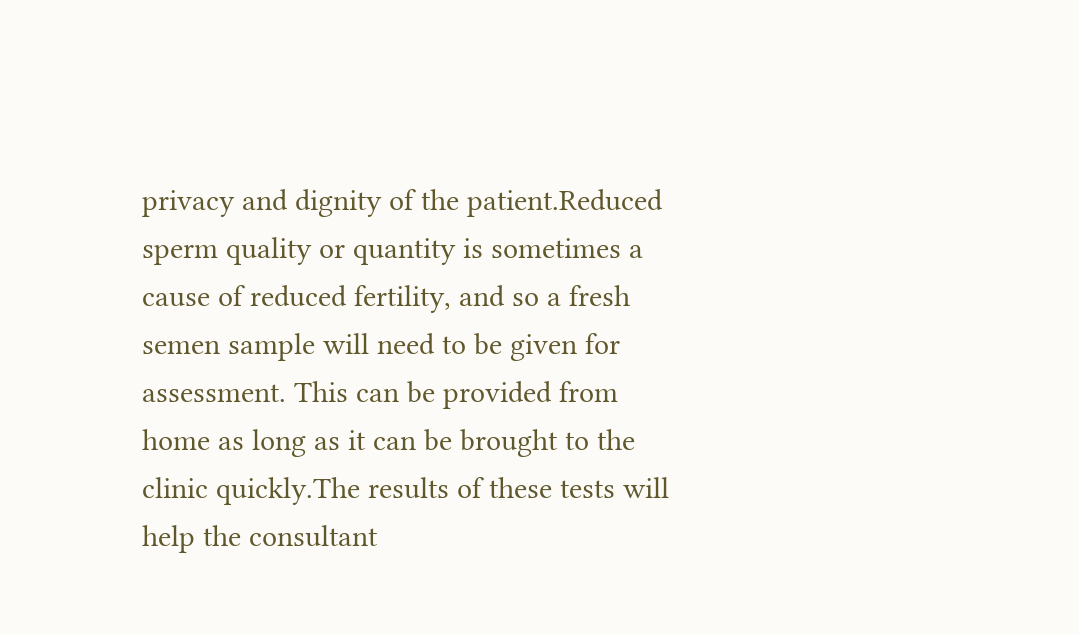privacy and dignity of the patient.Reduced sperm quality or quantity is sometimes a cause of reduced fertility, and so a fresh semen sample will need to be given for assessment. This can be provided from home as long as it can be brought to the clinic quickly.The results of these tests will help the consultant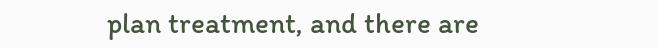plan treatment, and there are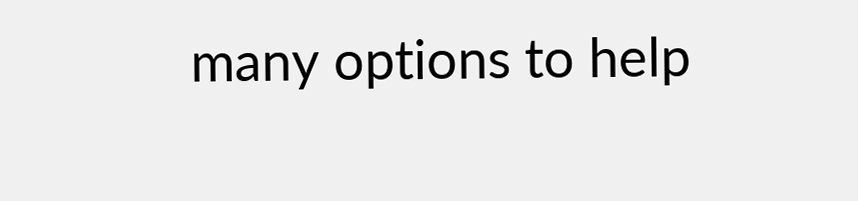many options to help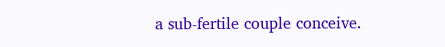a sub-fertile couple conceive.